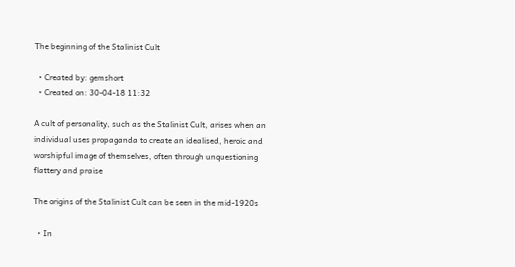The beginning of the Stalinist Cult

  • Created by: gemshort
  • Created on: 30-04-18 11:32

A cult of personality, such as the Stalinist Cult, arises when an individual uses propaganda to create an idealised, heroic and worshipful image of themselves, often through unquestioning flattery and praise

The origins of the Stalinist Cult can be seen in the mid-1920s

  • In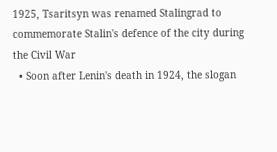1925, Tsaritsyn was renamed Stalingrad to commemorate Stalin's defence of the city during the Civil War
  • Soon after Lenin's death in 1924, the slogan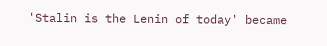'Stalin is the Lenin of today' became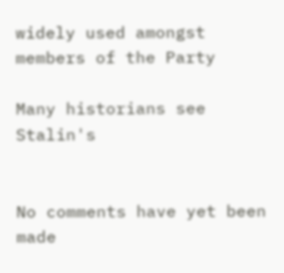widely used amongst members of the Party

Many historians see Stalin's


No comments have yet been made